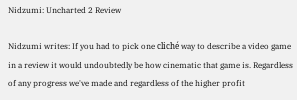Nidzumi: Uncharted 2 Review

Nidzumi writes: If you had to pick one cliché way to describe a video game in a review it would undoubtedly be how cinematic that game is. Regardless of any progress we've made and regardless of the higher profit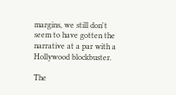margins, we still don't seem to have gotten the narrative at a par with a Hollywood blockbuster.

The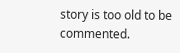story is too old to be commented.